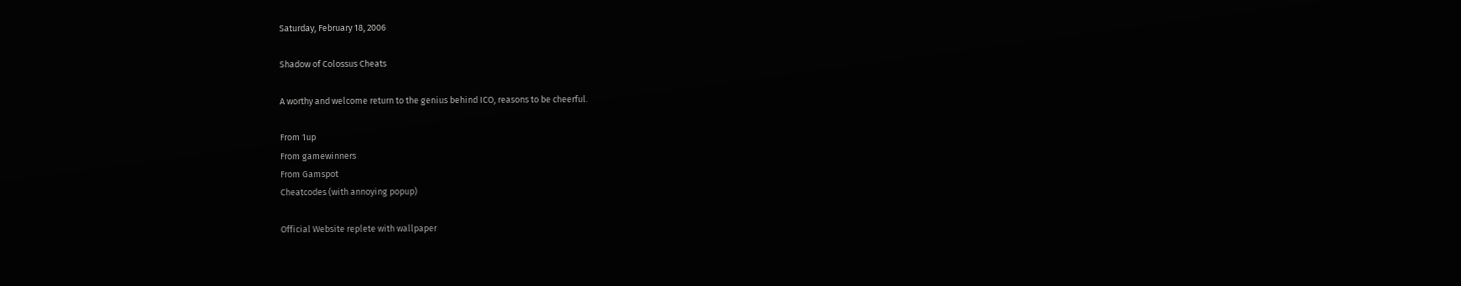Saturday, February 18, 2006

Shadow of Colossus Cheats

A worthy and welcome return to the genius behind ICO, reasons to be cheerful.

From 1up
From gamewinners
From Gamspot
Cheatcodes (with annoying popup)

Official Website replete with wallpaper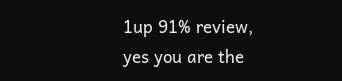1up 91% review,
yes you are the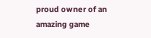proud owner of an amazing game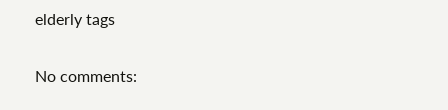elderly tags

No comments: